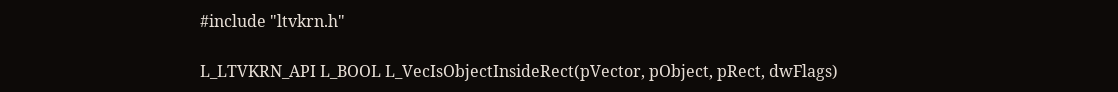#include "ltvkrn.h"

L_LTVKRN_API L_BOOL L_VecIsObjectInsideRect(pVector, pObject, pRect, dwFlags)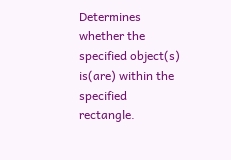Determines whether the specified object(s) is(are) within the specified rectangle.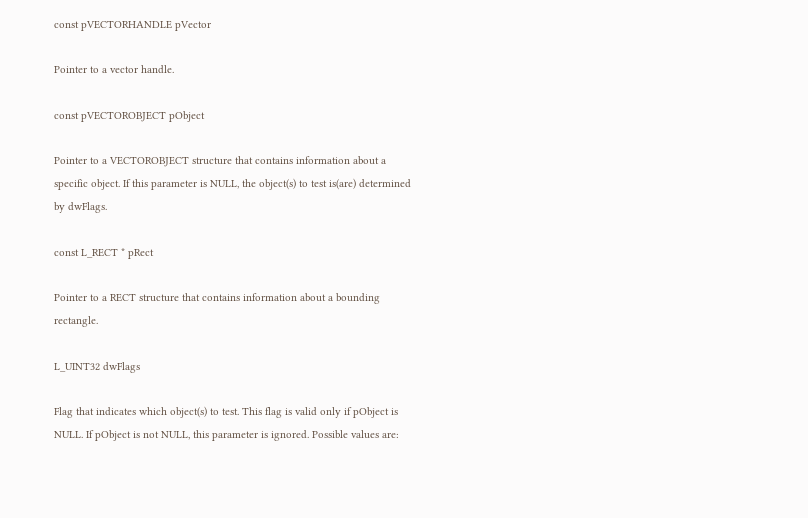const pVECTORHANDLE pVector

Pointer to a vector handle.

const pVECTOROBJECT pObject

Pointer to a VECTOROBJECT structure that contains information about a specific object. If this parameter is NULL, the object(s) to test is(are) determined by dwFlags.

const L_RECT * pRect

Pointer to a RECT structure that contains information about a bounding rectangle.

L_UINT32 dwFlags

Flag that indicates which object(s) to test. This flag is valid only if pObject is NULL. If pObject is not NULL, this parameter is ignored. Possible values are: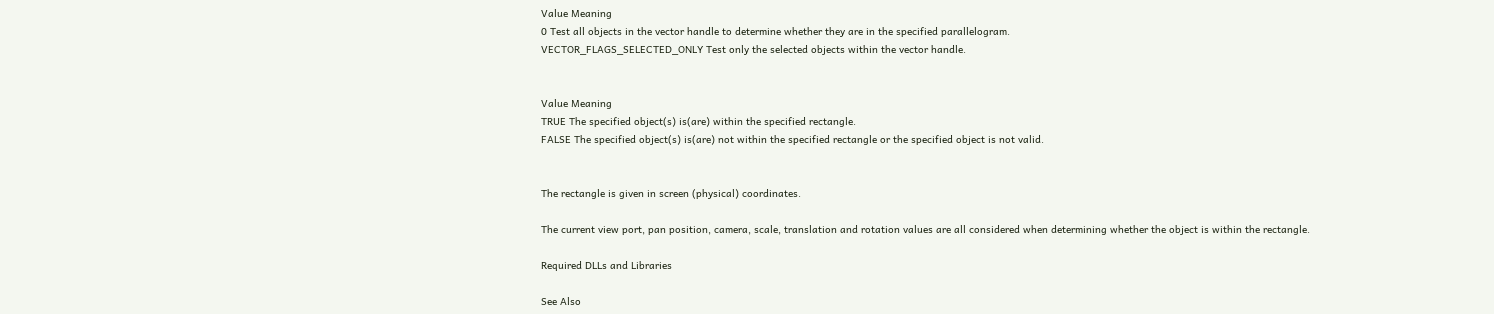Value Meaning
0 Test all objects in the vector handle to determine whether they are in the specified parallelogram.
VECTOR_FLAGS_SELECTED_ONLY Test only the selected objects within the vector handle.


Value Meaning
TRUE The specified object(s) is(are) within the specified rectangle.
FALSE The specified object(s) is(are) not within the specified rectangle or the specified object is not valid.


The rectangle is given in screen (physical) coordinates.

The current view port, pan position, camera, scale, translation and rotation values are all considered when determining whether the object is within the rectangle.

Required DLLs and Libraries

See Also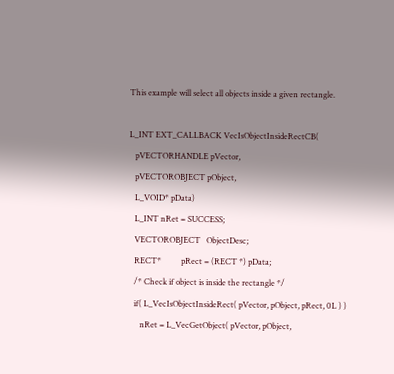This example will select all objects inside a given rectangle.

L_INT EXT_CALLBACK VecIsObjectInsideRectCB(
   pVECTORHANDLE pVector,
   pVECTOROBJECT pObject,
   L_VOID* pData)
   L_INT nRet = SUCCESS;
   VECTOROBJECT   ObjectDesc;
   RECT*          pRect = (RECT *) pData;
   /* Check if object is inside the rectangle */
   if( L_VecIsObjectInsideRect( pVector, pObject, pRect, 0L ) )
      nRet = L_VecGetObject( pVector, pObject,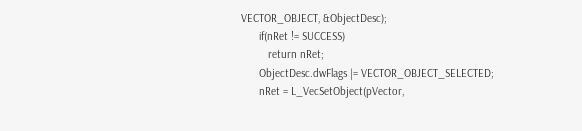VECTOR_OBJECT, &ObjectDesc);
      if(nRet != SUCCESS)
         return nRet;
      ObjectDesc.dwFlags |= VECTOR_OBJECT_SELECTED;
      nRet = L_VecSetObject(pVector,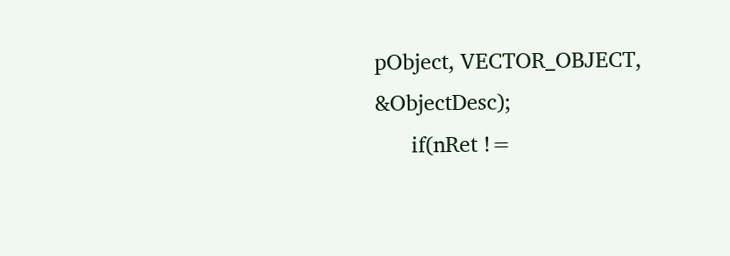pObject, VECTOR_OBJECT, &ObjectDesc);
      if(nRet !=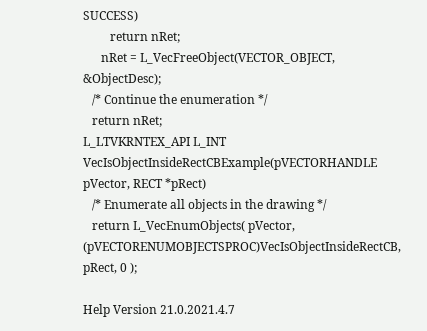SUCCESS)
         return nRet;
      nRet = L_VecFreeObject(VECTOR_OBJECT, &ObjectDesc);
   /* Continue the enumeration */
   return nRet;
L_LTVKRNTEX_API L_INT VecIsObjectInsideRectCBExample(pVECTORHANDLE pVector, RECT *pRect)
   /* Enumerate all objects in the drawing */
   return L_VecEnumObjects( pVector, (pVECTORENUMOBJECTSPROC)VecIsObjectInsideRectCB, pRect, 0 );

Help Version 21.0.2021.4.7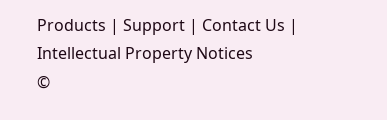Products | Support | Contact Us | Intellectual Property Notices
©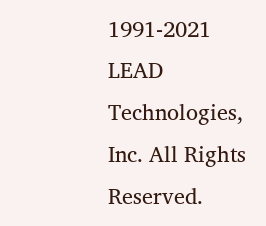1991-2021 LEAD Technologies, Inc. All Rights Reserved.